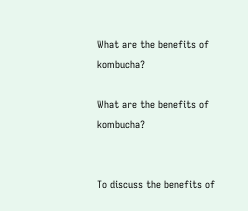What are the benefits of kombucha?

What are the benefits of kombucha?


To discuss the benefits of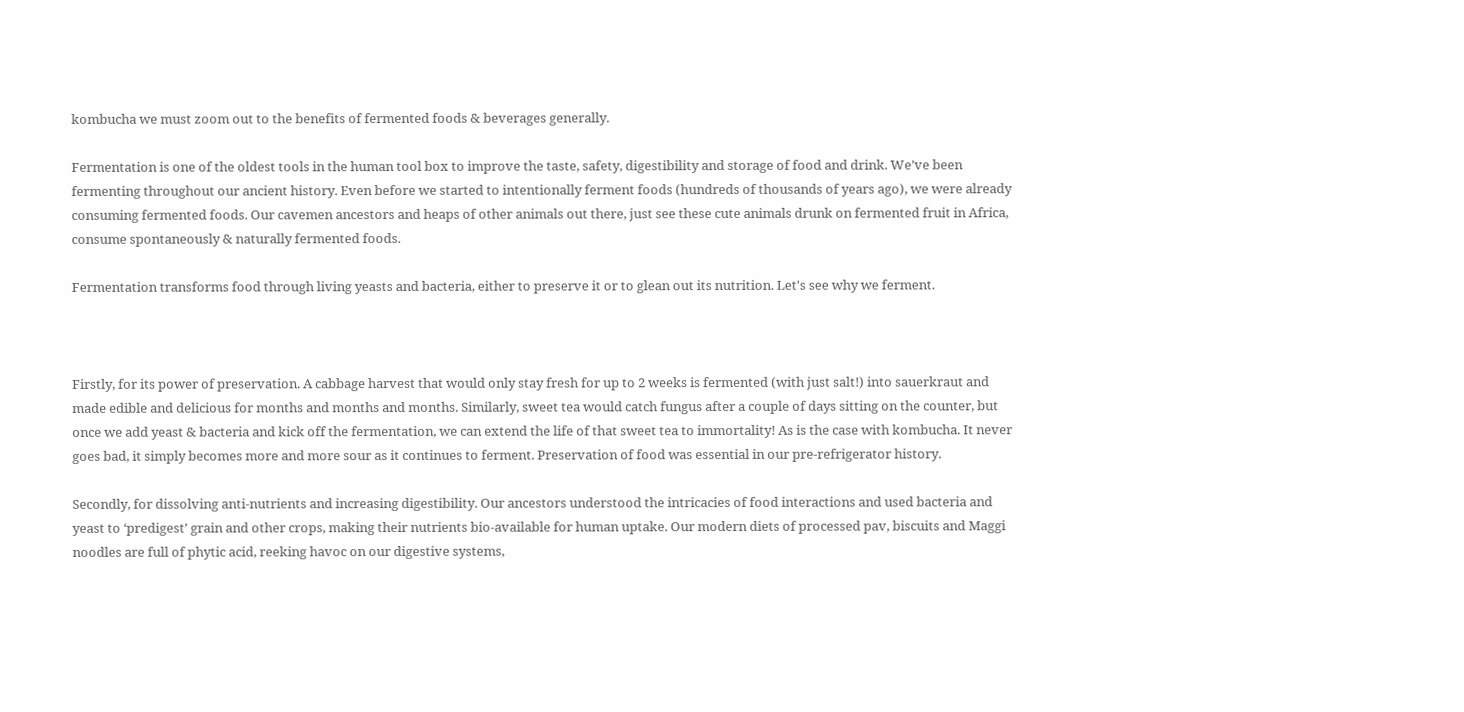kombucha we must zoom out to the benefits of fermented foods & beverages generally.

Fermentation is one of the oldest tools in the human tool box to improve the taste, safety, digestibility and storage of food and drink. We’ve been fermenting throughout our ancient history. Even before we started to intentionally ferment foods (hundreds of thousands of years ago), we were already consuming fermented foods. Our cavemen ancestors and heaps of other animals out there, just see these cute animals drunk on fermented fruit in Africa, consume spontaneously & naturally fermented foods.

Fermentation transforms food through living yeasts and bacteria, either to preserve it or to glean out its nutrition. Let's see why we ferment.



Firstly, for its power of preservation. A cabbage harvest that would only stay fresh for up to 2 weeks is fermented (with just salt!) into sauerkraut and made edible and delicious for months and months and months. Similarly, sweet tea would catch fungus after a couple of days sitting on the counter, but once we add yeast & bacteria and kick off the fermentation, we can extend the life of that sweet tea to immortality! As is the case with kombucha. It never goes bad, it simply becomes more and more sour as it continues to ferment. Preservation of food was essential in our pre-refrigerator history.

Secondly, for dissolving anti-nutrients and increasing digestibility. Our ancestors understood the intricacies of food interactions and used bacteria and yeast to ‘predigest’ grain and other crops, making their nutrients bio-available for human uptake. Our modern diets of processed pav, biscuits and Maggi noodles are full of phytic acid, reeking havoc on our digestive systems,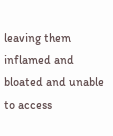leaving them inflamed and bloated and unable to access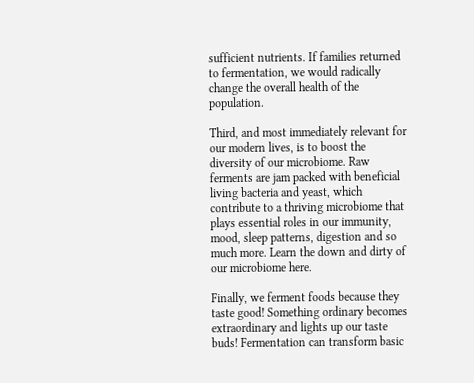sufficient nutrients. If families returned to fermentation, we would radically change the overall health of the population.

Third, and most immediately relevant for our modern lives, is to boost the diversity of our microbiome. Raw ferments are jam packed with beneficial living bacteria and yeast, which contribute to a thriving microbiome that plays essential roles in our immunity, mood, sleep patterns, digestion and so much more. Learn the down and dirty of our microbiome here.

Finally, we ferment foods because they taste good! Something ordinary becomes extraordinary and lights up our taste buds! Fermentation can transform basic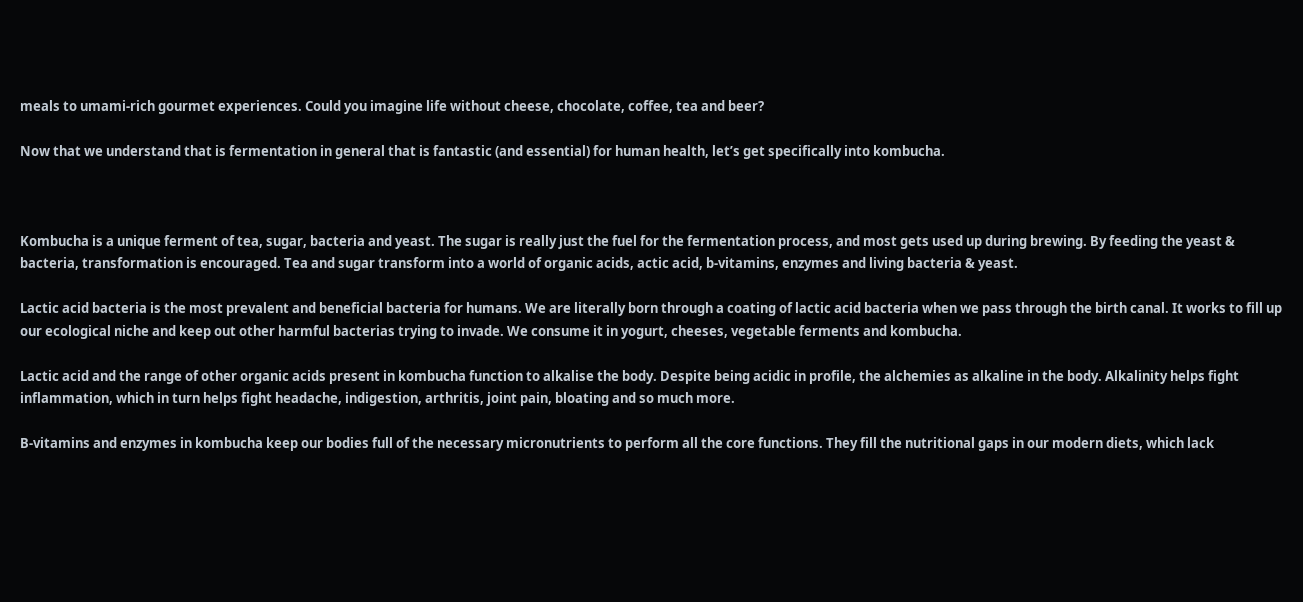meals to umami-rich gourmet experiences. Could you imagine life without cheese, chocolate, coffee, tea and beer?

Now that we understand that is fermentation in general that is fantastic (and essential) for human health, let’s get specifically into kombucha.



Kombucha is a unique ferment of tea, sugar, bacteria and yeast. The sugar is really just the fuel for the fermentation process, and most gets used up during brewing. By feeding the yeast & bacteria, transformation is encouraged. Tea and sugar transform into a world of organic acids, actic acid, b-vitamins, enzymes and living bacteria & yeast.

Lactic acid bacteria is the most prevalent and beneficial bacteria for humans. We are literally born through a coating of lactic acid bacteria when we pass through the birth canal. It works to fill up our ecological niche and keep out other harmful bacterias trying to invade. We consume it in yogurt, cheeses, vegetable ferments and kombucha.

Lactic acid and the range of other organic acids present in kombucha function to alkalise the body. Despite being acidic in profile, the alchemies as alkaline in the body. Alkalinity helps fight inflammation, which in turn helps fight headache, indigestion, arthritis, joint pain, bloating and so much more.

B-vitamins and enzymes in kombucha keep our bodies full of the necessary micronutrients to perform all the core functions. They fill the nutritional gaps in our modern diets, which lack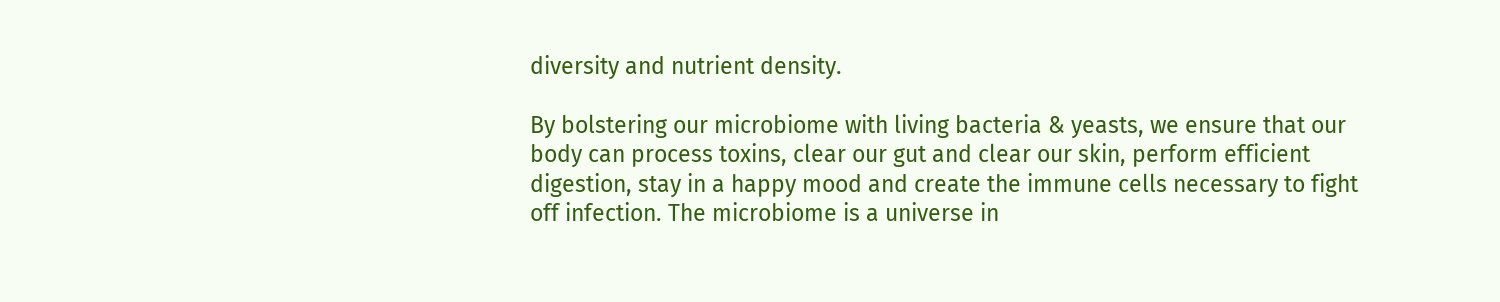diversity and nutrient density.

By bolstering our microbiome with living bacteria & yeasts, we ensure that our body can process toxins, clear our gut and clear our skin, perform efficient digestion, stay in a happy mood and create the immune cells necessary to fight off infection. The microbiome is a universe in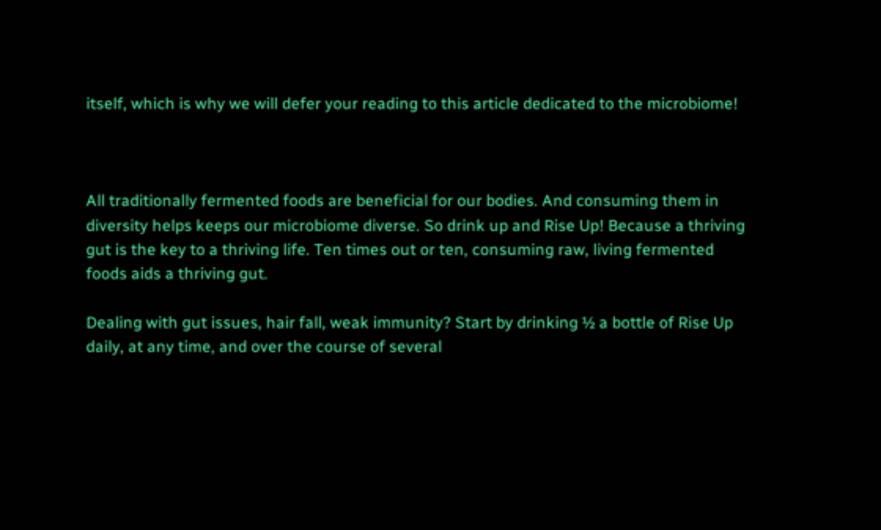itself, which is why we will defer your reading to this article dedicated to the microbiome!



All traditionally fermented foods are beneficial for our bodies. And consuming them in diversity helps keeps our microbiome diverse. So drink up and Rise Up! Because a thriving gut is the key to a thriving life. Ten times out or ten, consuming raw, living fermented foods aids a thriving gut.

Dealing with gut issues, hair fall, weak immunity? Start by drinking ½ a bottle of Rise Up daily, at any time, and over the course of several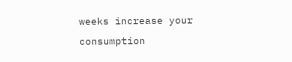weeks increase your consumption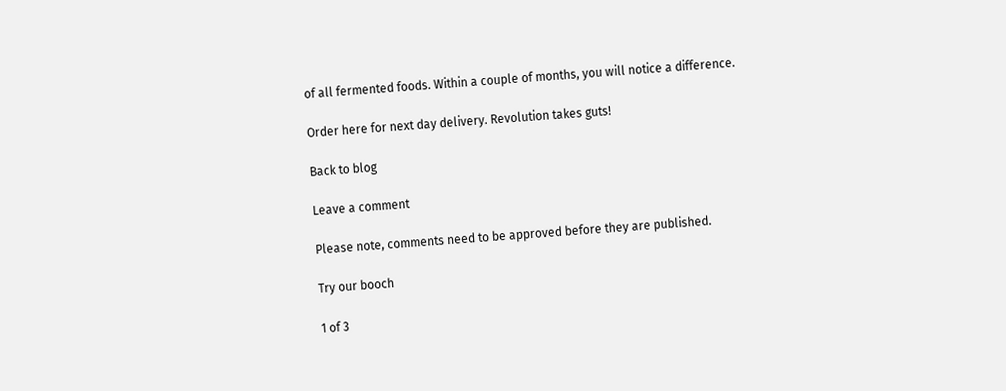of all fermented foods. Within a couple of months, you will notice a difference.

Order here for next day delivery. Revolution takes guts!

Back to blog

Leave a comment

Please note, comments need to be approved before they are published.

Try our booch

1 of 3